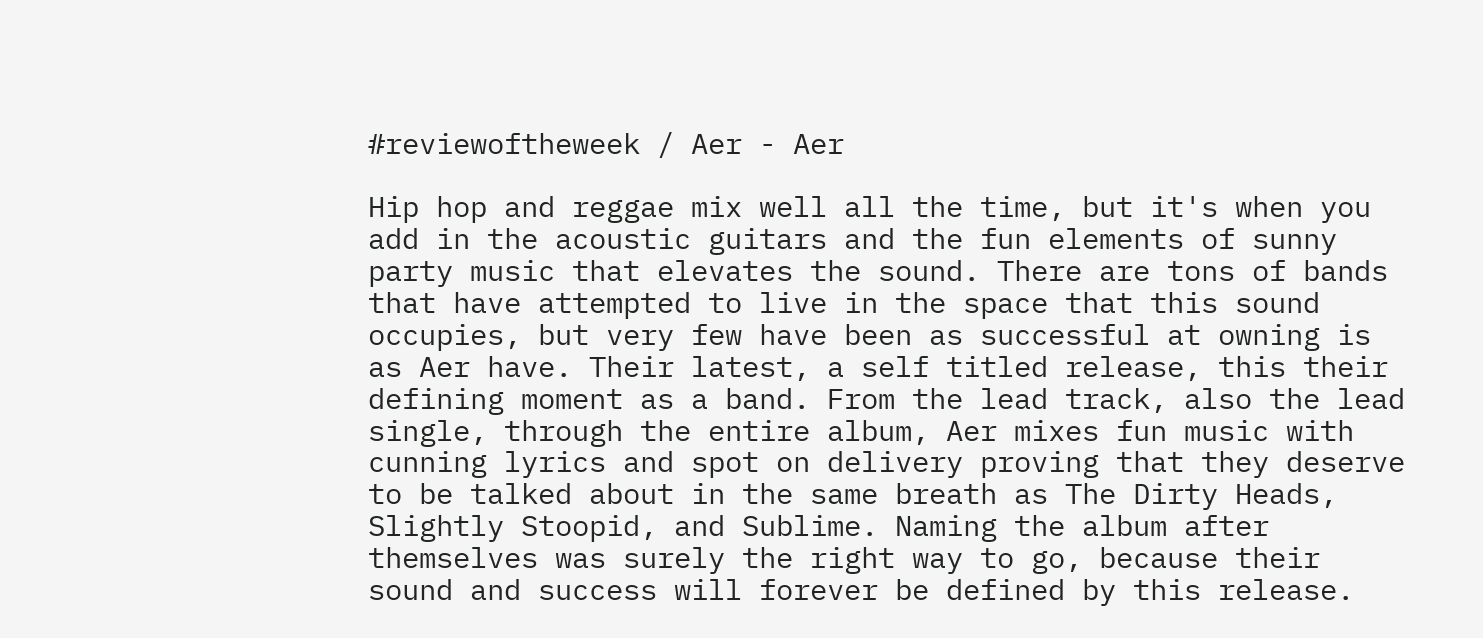#reviewoftheweek / Aer - Aer

Hip hop and reggae mix well all the time, but it's when you add in the acoustic guitars and the fun elements of sunny party music that elevates the sound. There are tons of bands that have attempted to live in the space that this sound occupies, but very few have been as successful at owning is as Aer have. Their latest, a self titled release, this their defining moment as a band. From the lead track, also the lead single, through the entire album, Aer mixes fun music with cunning lyrics and spot on delivery proving that they deserve to be talked about in the same breath as The Dirty Heads, Slightly Stoopid, and Sublime. Naming the album after themselves was surely the right way to go, because their sound and success will forever be defined by this release.